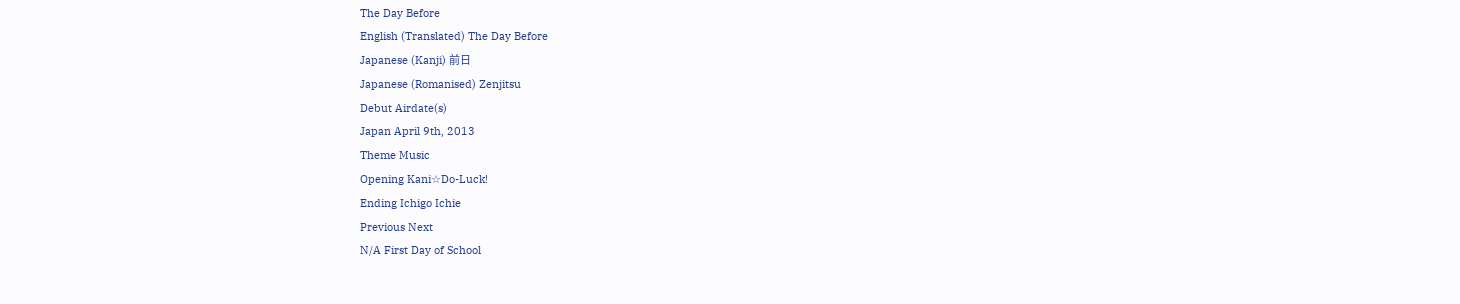The Day Before
English (Translated) The Day Before
Japanese (Kanji) 前日
Japanese (Romanised) Zenjitsu
Debut Airdate(s)
Japan April 9th, 2013
Theme Music
Opening Kani☆Do-Luck!
Ending Ichigo Ichie
Previous Next
N/A First Day of School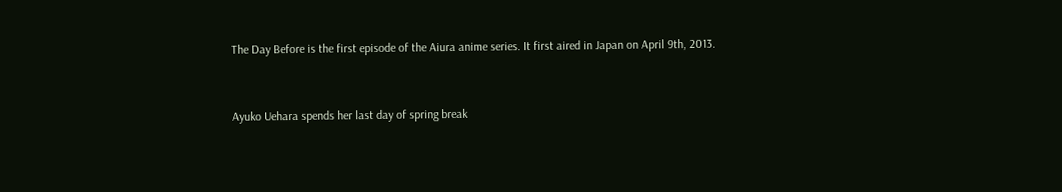The Day Before is the first episode of the Aiura anime series. It first aired in Japan on April 9th, 2013.


Ayuko Uehara spends her last day of spring break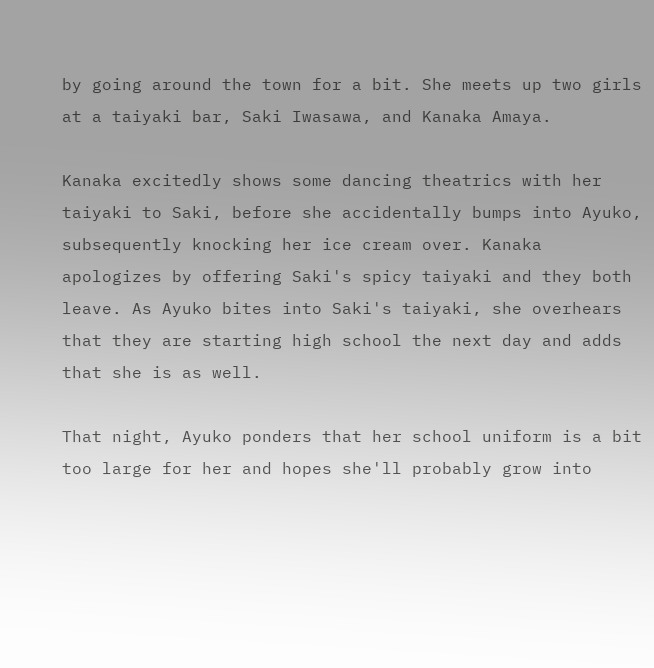by going around the town for a bit. She meets up two girls at a taiyaki bar, Saki Iwasawa, and Kanaka Amaya.

Kanaka excitedly shows some dancing theatrics with her taiyaki to Saki, before she accidentally bumps into Ayuko, subsequently knocking her ice cream over. Kanaka apologizes by offering Saki's spicy taiyaki and they both leave. As Ayuko bites into Saki's taiyaki, she overhears that they are starting high school the next day and adds that she is as well.

That night, Ayuko ponders that her school uniform is a bit too large for her and hopes she'll probably grow into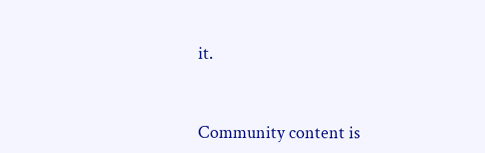it.



Community content is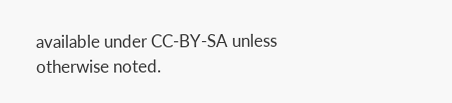available under CC-BY-SA unless otherwise noted.